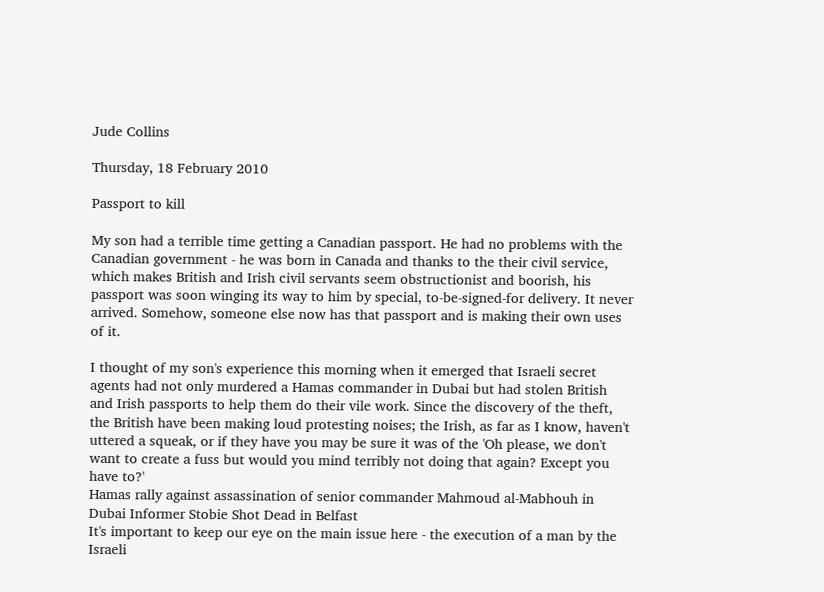Jude Collins

Thursday, 18 February 2010

Passport to kill

My son had a terrible time getting a Canadian passport. He had no problems with the Canadian government - he was born in Canada and thanks to the their civil service, which makes British and Irish civil servants seem obstructionist and boorish, his passport was soon winging its way to him by special, to-be-signed-for delivery. It never arrived. Somehow, someone else now has that passport and is making their own uses of it.

I thought of my son's experience this morning when it emerged that Israeli secret agents had not only murdered a Hamas commander in Dubai but had stolen British and Irish passports to help them do their vile work. Since the discovery of the theft, the British have been making loud protesting noises; the Irish, as far as I know, haven't uttered a squeak, or if they have you may be sure it was of the 'Oh please, we don't want to create a fuss but would you mind terribly not doing that again? Except you have to?'
Hamas rally against assassination of senior commander Mahmoud al-Mabhouh in Dubai Informer Stobie Shot Dead in Belfast
It's important to keep our eye on the main issue here - the execution of a man by the Israeli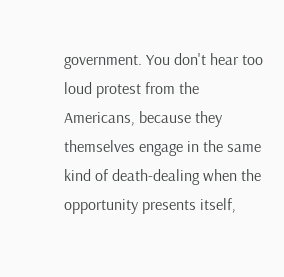government. You don't hear too loud protest from the Americans, because they themselves engage in the same kind of death-dealing when the opportunity presents itself,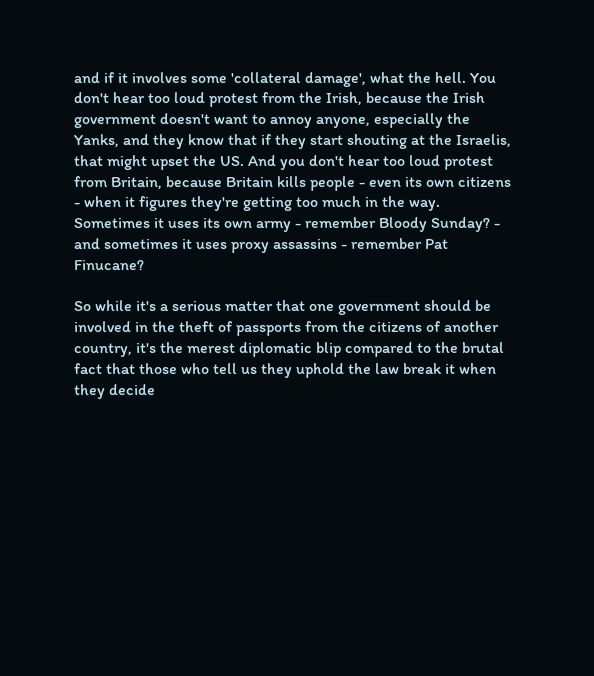and if it involves some 'collateral damage', what the hell. You don't hear too loud protest from the Irish, because the Irish government doesn't want to annoy anyone, especially the Yanks, and they know that if they start shouting at the Israelis, that might upset the US. And you don't hear too loud protest from Britain, because Britain kills people - even its own citizens - when it figures they're getting too much in the way. Sometimes it uses its own army - remember Bloody Sunday? - and sometimes it uses proxy assassins - remember Pat Finucane?

So while it's a serious matter that one government should be involved in the theft of passports from the citizens of another country, it's the merest diplomatic blip compared to the brutal fact that those who tell us they uphold the law break it when they decide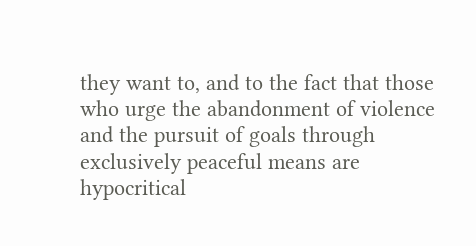they want to, and to the fact that those who urge the abandonment of violence and the pursuit of goals through exclusively peaceful means are hypocritical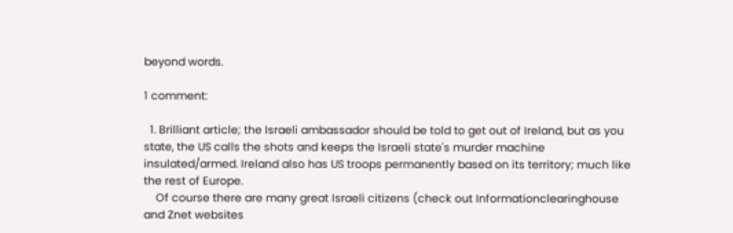beyond words.

1 comment:

  1. Brilliant article; the Israeli ambassador should be told to get out of Ireland, but as you state, the US calls the shots and keeps the Israeli state's murder machine insulated/armed. Ireland also has US troops permanently based on its territory; much like the rest of Europe.
    Of course there are many great Israeli citizens (check out Informationclearinghouse and Znet websites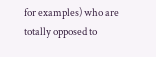for examples) who are totally opposed to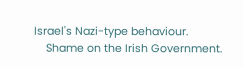Israel's Nazi-type behaviour.
    Shame on the Irish Government.